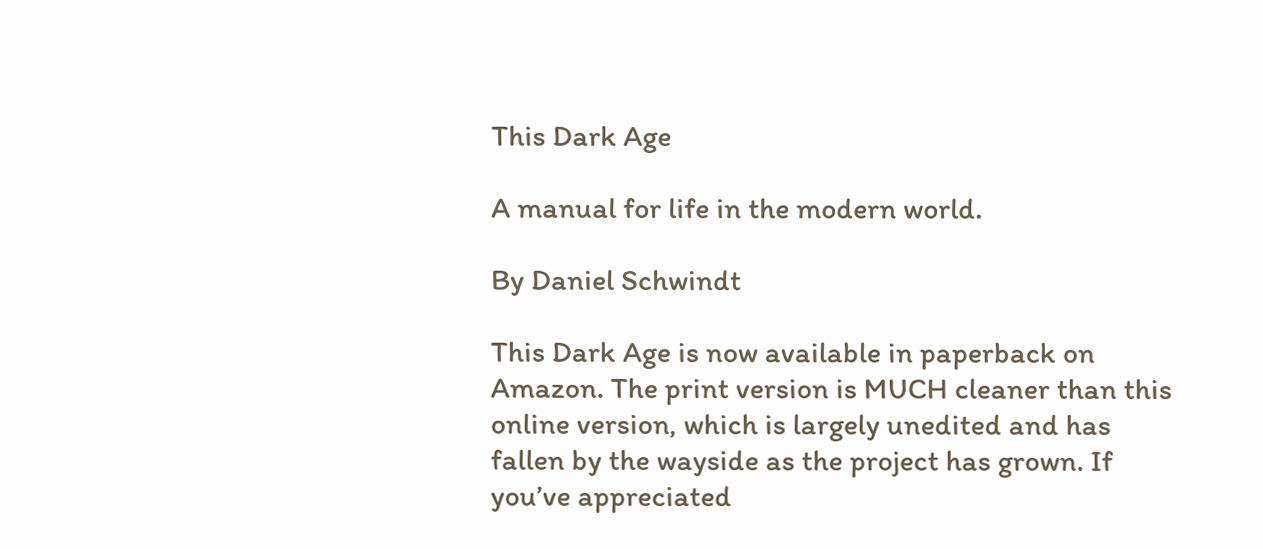This Dark Age

A manual for life in the modern world.

By Daniel Schwindt

This Dark Age is now available in paperback on Amazon. The print version is MUCH cleaner than this online version, which is largely unedited and has fallen by the wayside as the project has grown. If you’ve appreciated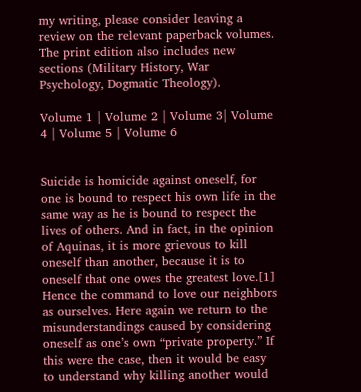my writing, please consider leaving a review on the relevant paperback volumes. The print edition also includes new sections (Military History, War Psychology, Dogmatic Theology).

Volume 1 | Volume 2 | Volume 3| Volume 4 | Volume 5 | Volume 6


Suicide is homicide against oneself, for one is bound to respect his own life in the same way as he is bound to respect the lives of others. And in fact, in the opinion of Aquinas, it is more grievous to kill oneself than another, because it is to oneself that one owes the greatest love.[1] Hence the command to love our neighbors as ourselves. Here again we return to the misunderstandings caused by considering oneself as one’s own “private property.” If this were the case, then it would be easy to understand why killing another would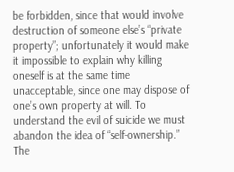be forbidden, since that would involve destruction of someone else’s “private property”; unfortunately it would make it impossible to explain why killing oneself is at the same time unacceptable, since one may dispose of one’s own property at will. To understand the evil of suicide we must abandon the idea of “self-ownership.” The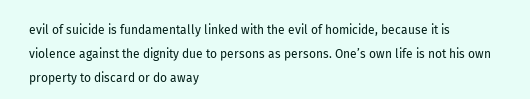evil of suicide is fundamentally linked with the evil of homicide, because it is violence against the dignity due to persons as persons. One’s own life is not his own property to discard or do away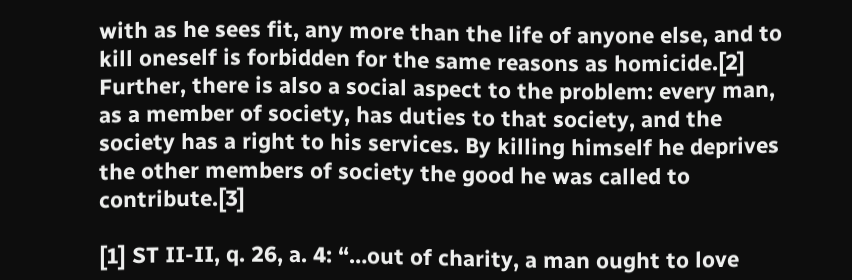with as he sees fit, any more than the life of anyone else, and to kill oneself is forbidden for the same reasons as homicide.[2] Further, there is also a social aspect to the problem: every man, as a member of society, has duties to that society, and the society has a right to his services. By killing himself he deprives the other members of society the good he was called to contribute.[3]

[1] ST II-II, q. 26, a. 4: “…out of charity, a man ought to love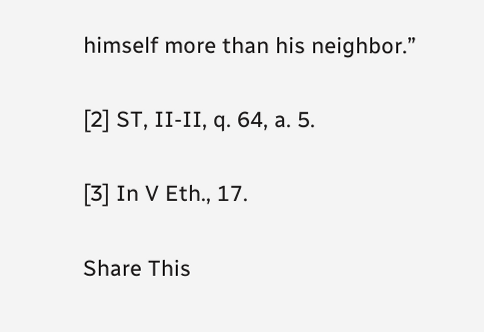himself more than his neighbor.”

[2] ST, II-II, q. 64, a. 5.

[3] In V Eth., 17.

Share This